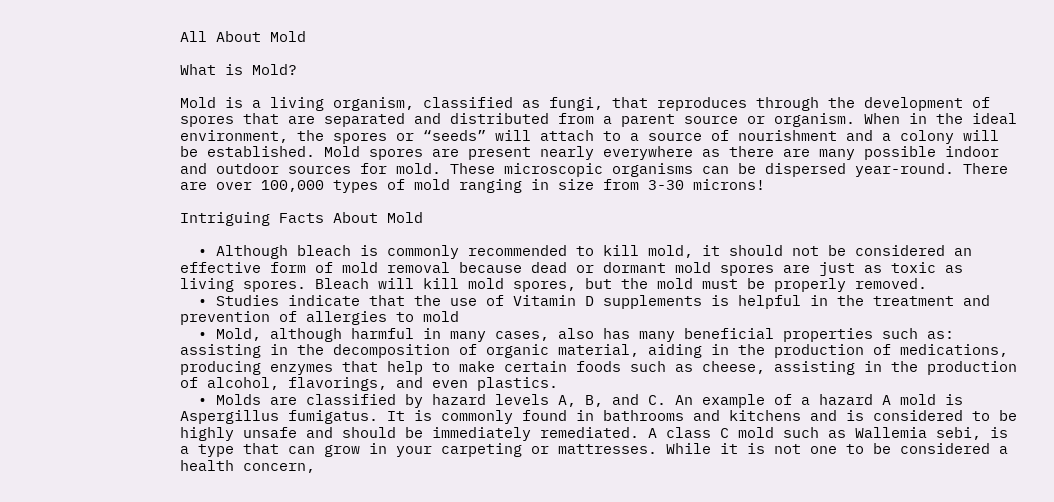All About Mold

What is Mold?

Mold is a living organism, classified as fungi, that reproduces through the development of spores that are separated and distributed from a parent source or organism. When in the ideal environment, the spores or “seeds” will attach to a source of nourishment and a colony will be established. Mold spores are present nearly everywhere as there are many possible indoor and outdoor sources for mold. These microscopic organisms can be dispersed year-round. There are over 100,000 types of mold ranging in size from 3-30 microns!

Intriguing Facts About Mold

  • Although bleach is commonly recommended to kill mold, it should not be considered an effective form of mold removal because dead or dormant mold spores are just as toxic as living spores. Bleach will kill mold spores, but the mold must be properly removed.
  • Studies indicate that the use of Vitamin D supplements is helpful in the treatment and prevention of allergies to mold
  • Mold, although harmful in many cases, also has many beneficial properties such as: assisting in the decomposition of organic material, aiding in the production of medications, producing enzymes that help to make certain foods such as cheese, assisting in the production of alcohol, flavorings, and even plastics.
  • Molds are classified by hazard levels A, B, and C. An example of a hazard A mold is Aspergillus fumigatus. It is commonly found in bathrooms and kitchens and is considered to be highly unsafe and should be immediately remediated. A class C mold such as Wallemia sebi, is a type that can grow in your carpeting or mattresses. While it is not one to be considered a health concern,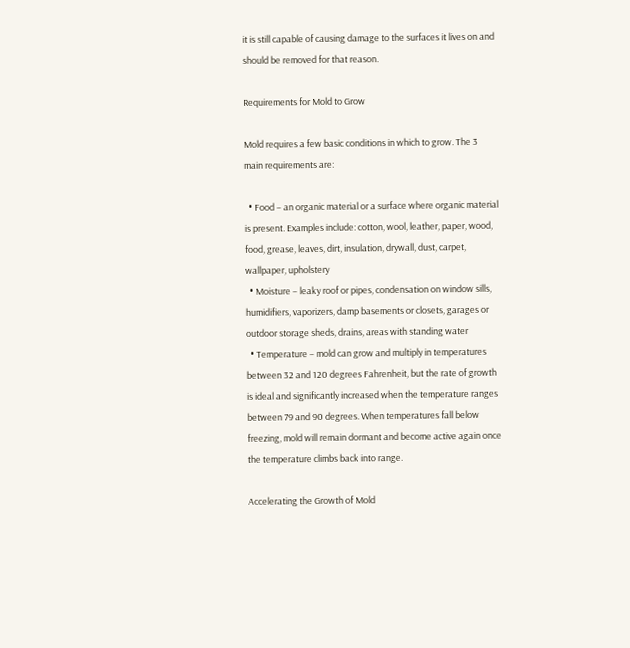it is still capable of causing damage to the surfaces it lives on and should be removed for that reason.

Requirements for Mold to Grow

Mold requires a few basic conditions in which to grow. The 3 main requirements are:

  • Food – an organic material or a surface where organic material is present. Examples include: cotton, wool, leather, paper, wood, food, grease, leaves, dirt, insulation, drywall, dust, carpet, wallpaper, upholstery
  • Moisture – leaky roof or pipes, condensation on window sills, humidifiers, vaporizers, damp basements or closets, garages or outdoor storage sheds, drains, areas with standing water
  • Temperature – mold can grow and multiply in temperatures between 32 and 120 degrees Fahrenheit, but the rate of growth is ideal and significantly increased when the temperature ranges between 79 and 90 degrees. When temperatures fall below freezing, mold will remain dormant and become active again once the temperature climbs back into range.

Accelerating the Growth of Mold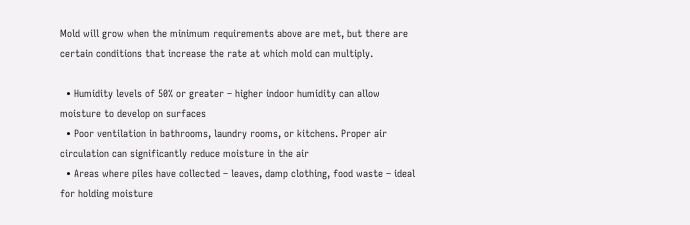Mold will grow when the minimum requirements above are met, but there are certain conditions that increase the rate at which mold can multiply.

  • Humidity levels of 50% or greater – higher indoor humidity can allow moisture to develop on surfaces
  • Poor ventilation in bathrooms, laundry rooms, or kitchens. Proper air circulation can significantly reduce moisture in the air
  • Areas where piles have collected – leaves, damp clothing, food waste – ideal for holding moisture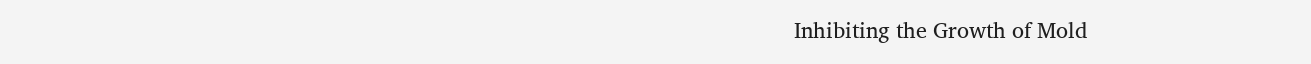Inhibiting the Growth of Mold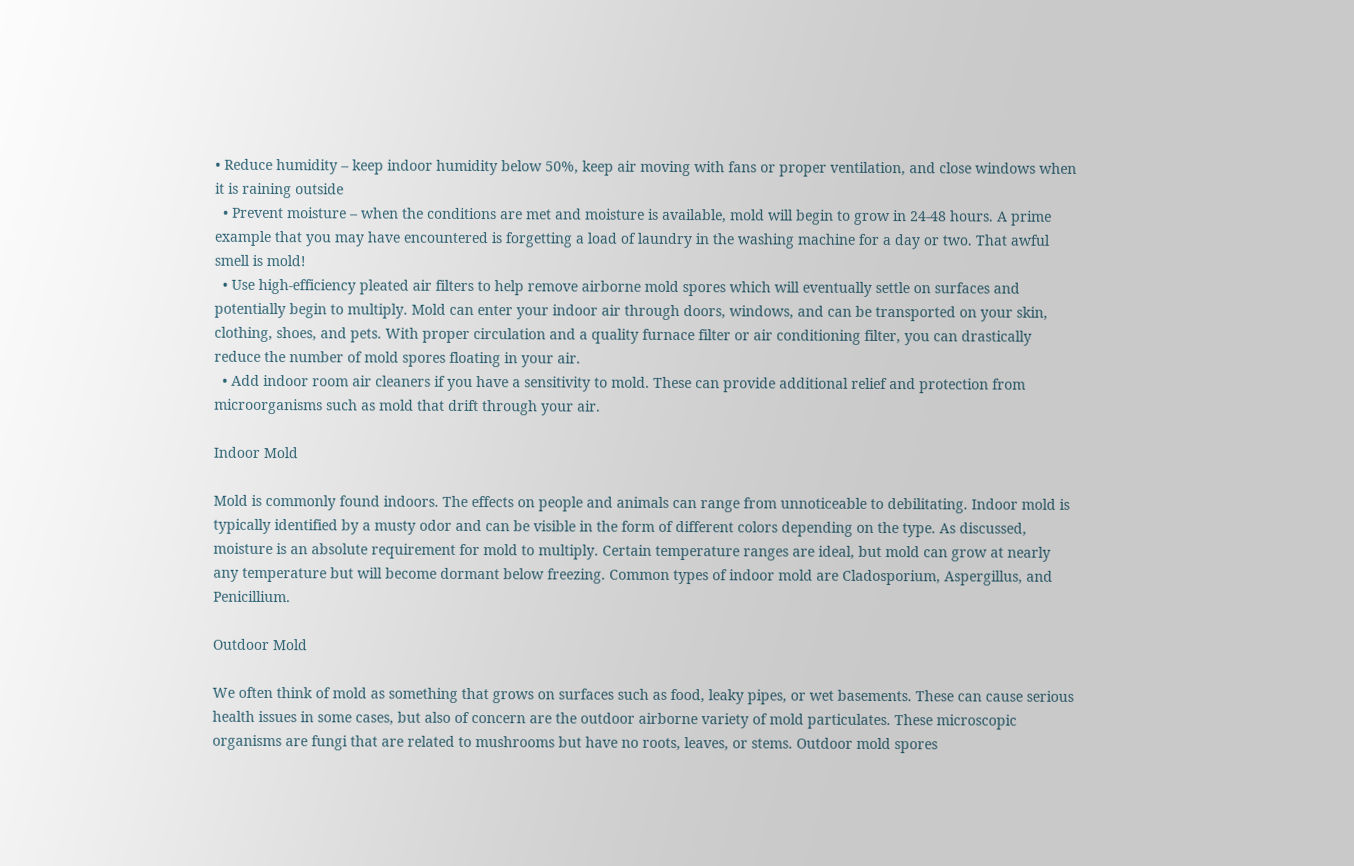• Reduce humidity – keep indoor humidity below 50%, keep air moving with fans or proper ventilation, and close windows when it is raining outside
  • Prevent moisture – when the conditions are met and moisture is available, mold will begin to grow in 24-48 hours. A prime example that you may have encountered is forgetting a load of laundry in the washing machine for a day or two. That awful smell is mold!
  • Use high-efficiency pleated air filters to help remove airborne mold spores which will eventually settle on surfaces and potentially begin to multiply. Mold can enter your indoor air through doors, windows, and can be transported on your skin, clothing, shoes, and pets. With proper circulation and a quality furnace filter or air conditioning filter, you can drastically reduce the number of mold spores floating in your air.
  • Add indoor room air cleaners if you have a sensitivity to mold. These can provide additional relief and protection from microorganisms such as mold that drift through your air.

Indoor Mold

Mold is commonly found indoors. The effects on people and animals can range from unnoticeable to debilitating. Indoor mold is typically identified by a musty odor and can be visible in the form of different colors depending on the type. As discussed, moisture is an absolute requirement for mold to multiply. Certain temperature ranges are ideal, but mold can grow at nearly any temperature but will become dormant below freezing. Common types of indoor mold are Cladosporium, Aspergillus, and Penicillium.

Outdoor Mold

We often think of mold as something that grows on surfaces such as food, leaky pipes, or wet basements. These can cause serious health issues in some cases, but also of concern are the outdoor airborne variety of mold particulates. These microscopic organisms are fungi that are related to mushrooms but have no roots, leaves, or stems. Outdoor mold spores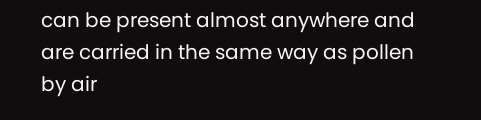can be present almost anywhere and are carried in the same way as pollen by air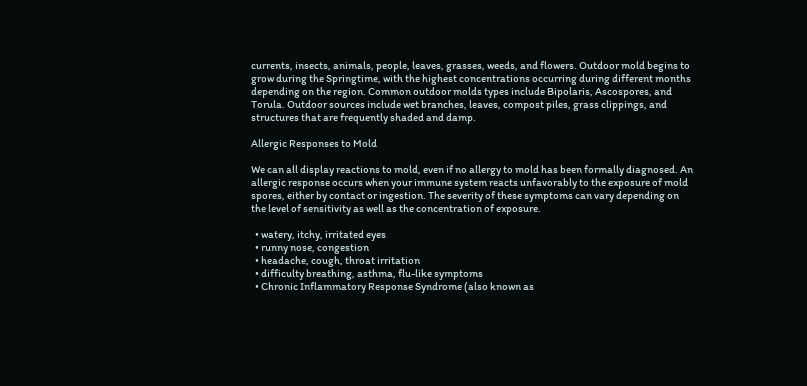currents, insects, animals, people, leaves, grasses, weeds, and flowers. Outdoor mold begins to grow during the Springtime, with the highest concentrations occurring during different months depending on the region. Common outdoor molds types include Bipolaris, Ascospores, and Torula. Outdoor sources include wet branches, leaves, compost piles, grass clippings, and structures that are frequently shaded and damp.

Allergic Responses to Mold

We can all display reactions to mold, even if no allergy to mold has been formally diagnosed. An allergic response occurs when your immune system reacts unfavorably to the exposure of mold spores, either by contact or ingestion. The severity of these symptoms can vary depending on the level of sensitivity as well as the concentration of exposure.

  • watery, itchy, irritated eyes
  • runny nose, congestion
  • headache, cough, throat irritation
  • difficulty breathing, asthma, flu-like symptoms
  • Chronic Inflammatory Response Syndrome (also known as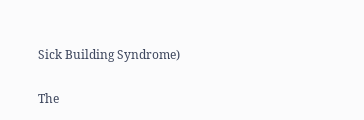Sick Building Syndrome)

The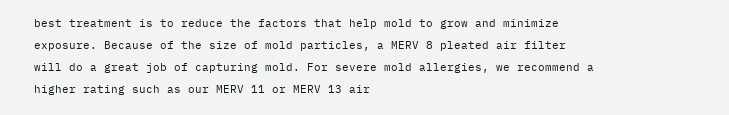best treatment is to reduce the factors that help mold to grow and minimize exposure. Because of the size of mold particles, a MERV 8 pleated air filter will do a great job of capturing mold. For severe mold allergies, we recommend a higher rating such as our MERV 11 or MERV 13 air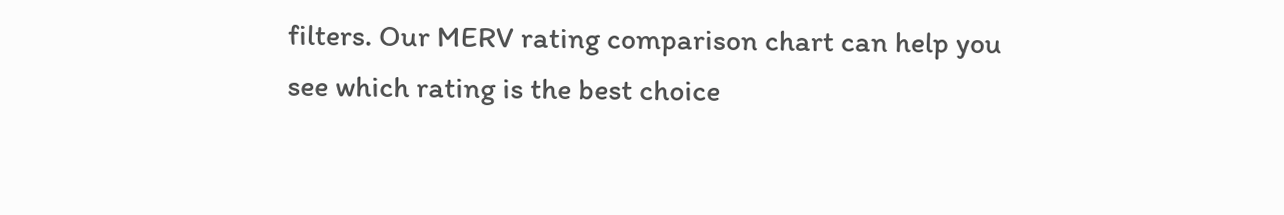filters. Our MERV rating comparison chart can help you see which rating is the best choice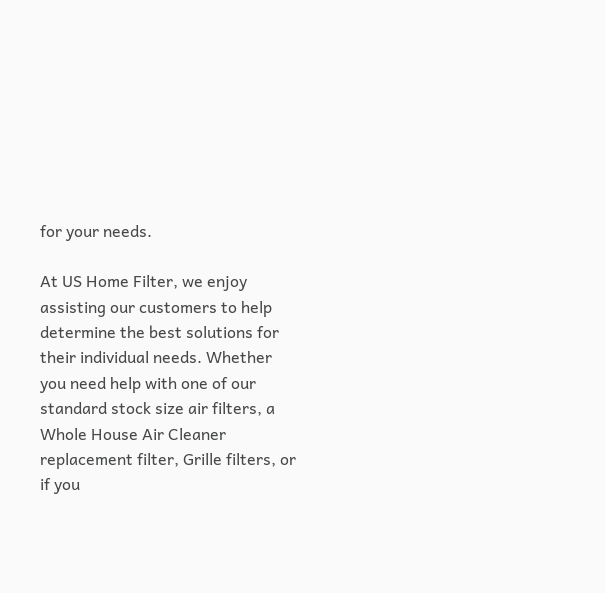for your needs.

At US Home Filter, we enjoy assisting our customers to help determine the best solutions for their individual needs. Whether you need help with one of our standard stock size air filters, a Whole House Air Cleaner replacement filter, Grille filters, or if you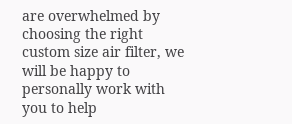are overwhelmed by choosing the right custom size air filter, we will be happy to personally work with you to help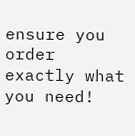ensure you order exactly what you need!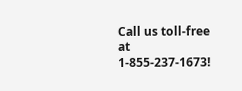Call us toll-free at 1-855-237-1673!